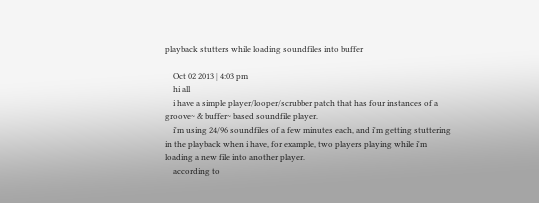playback stutters while loading soundfiles into buffer

    Oct 02 2013 | 4:03 pm
    hi all
    i have a simple player/looper/scrubber patch that has four instances of a groove~ & buffer~ based soundfile player.
    i'm using 24/96 soundfiles of a few minutes each, and i'm getting stuttering in the playback when i have, for example, two players playing while i'm loading a new file into another player.
    according to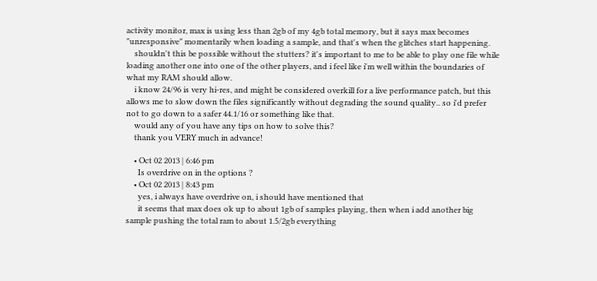activity monitor, max is using less than 2gb of my 4gb total memory, but it says max becomes "unresponsive" momentarily when loading a sample, and that's when the glitches start happening.
    shouldn't this be possible without the stutters? it's important to me to be able to play one file while loading another one into one of the other players, and i feel like i'm well within the boundaries of what my RAM should allow.
    i know 24/96 is very hi-res, and might be considered overkill for a live performance patch, but this allows me to slow down the files significantly without degrading the sound quality.. so i'd prefer not to go down to a safer 44.1/16 or something like that.
    would any of you have any tips on how to solve this?
    thank you VERY much in advance!

    • Oct 02 2013 | 6:46 pm
      Is overdrive on in the options ?
    • Oct 02 2013 | 8:43 pm
      yes, i always have overdrive on, i should have mentioned that
      it seems that max does ok up to about 1gb of samples playing, then when i add another big sample pushing the total ram to about 1.5/2gb everything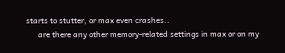starts to stutter, or max even crashes..
      are there any other memory-related settings in max or on my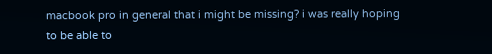macbook pro in general that i might be missing? i was really hoping to be able to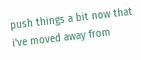push things a bit now that i've moved away from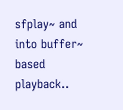sfplay~ and into buffer~ based playback..